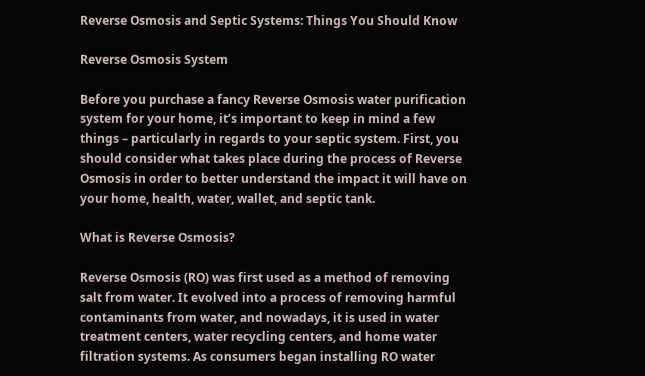Reverse Osmosis and Septic Systems: Things You Should Know

Reverse Osmosis System

Before you purchase a fancy Reverse Osmosis water purification system for your home, it’s important to keep in mind a few things – particularly in regards to your septic system. First, you should consider what takes place during the process of Reverse Osmosis in order to better understand the impact it will have on your home, health, water, wallet, and septic tank.

What is Reverse Osmosis?

Reverse Osmosis (RO) was first used as a method of removing salt from water. It evolved into a process of removing harmful contaminants from water, and nowadays, it is used in water treatment centers, water recycling centers, and home water filtration systems. As consumers began installing RO water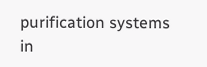purification systems in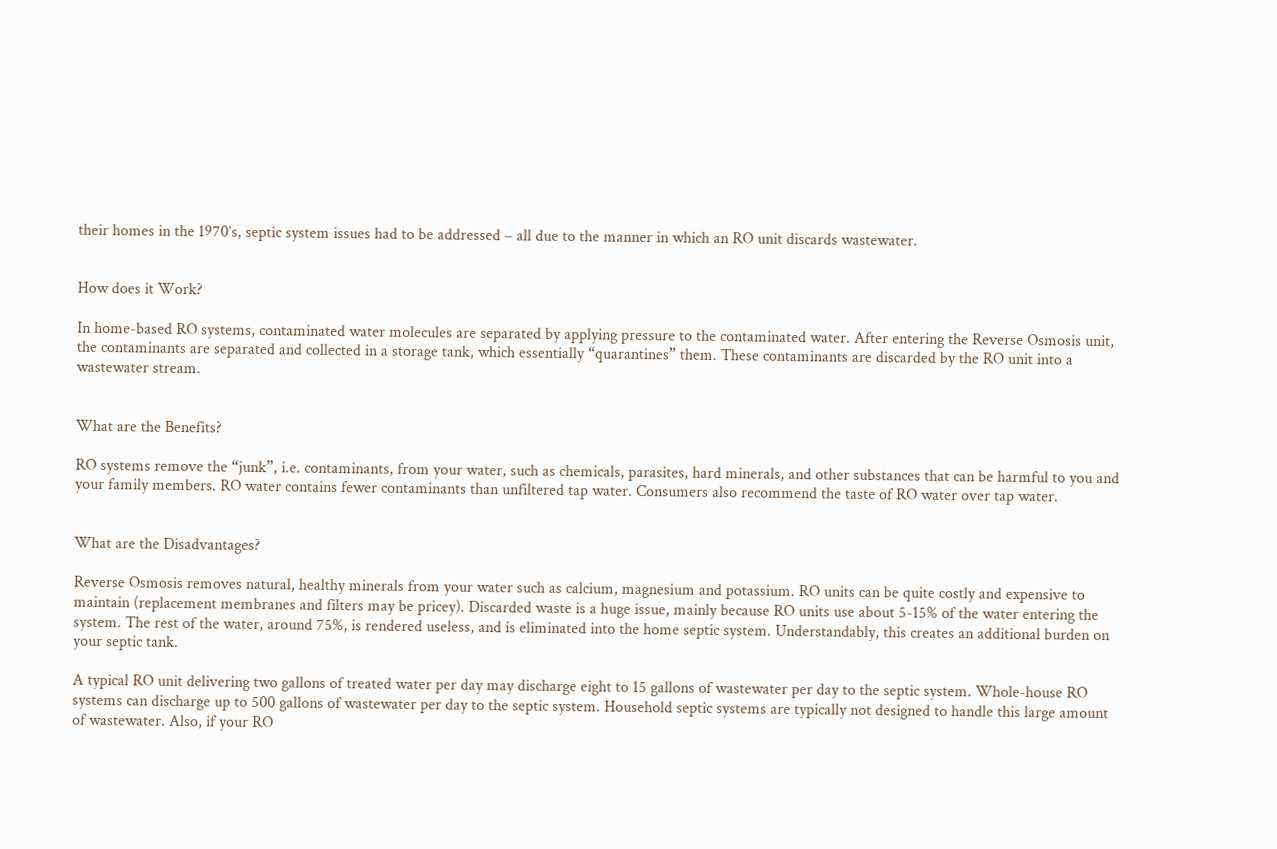their homes in the 1970’s, septic system issues had to be addressed – all due to the manner in which an RO unit discards wastewater.


How does it Work?

In home-based RO systems, contaminated water molecules are separated by applying pressure to the contaminated water. After entering the Reverse Osmosis unit, the contaminants are separated and collected in a storage tank, which essentially “quarantines” them. These contaminants are discarded by the RO unit into a wastewater stream.


What are the Benefits?

RO systems remove the “junk”, i.e. contaminants, from your water, such as chemicals, parasites, hard minerals, and other substances that can be harmful to you and your family members. RO water contains fewer contaminants than unfiltered tap water. Consumers also recommend the taste of RO water over tap water.


What are the Disadvantages?

Reverse Osmosis removes natural, healthy minerals from your water such as calcium, magnesium and potassium. RO units can be quite costly and expensive to maintain (replacement membranes and filters may be pricey). Discarded waste is a huge issue, mainly because RO units use about 5-15% of the water entering the system. The rest of the water, around 75%, is rendered useless, and is eliminated into the home septic system. Understandably, this creates an additional burden on your septic tank.

A typical RO unit delivering two gallons of treated water per day may discharge eight to 15 gallons of wastewater per day to the septic system. Whole-house RO systems can discharge up to 500 gallons of wastewater per day to the septic system. Household septic systems are typically not designed to handle this large amount of wastewater. Also, if your RO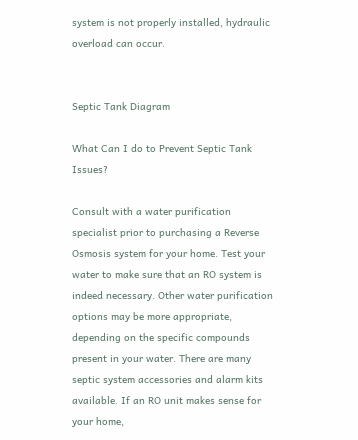system is not properly installed, hydraulic overload can occur.


Septic Tank Diagram

What Can I do to Prevent Septic Tank Issues?

Consult with a water purification specialist prior to purchasing a Reverse Osmosis system for your home. Test your water to make sure that an RO system is indeed necessary. Other water purification options may be more appropriate, depending on the specific compounds present in your water. There are many septic system accessories and alarm kits available. If an RO unit makes sense for your home,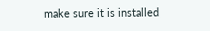make sure it is installed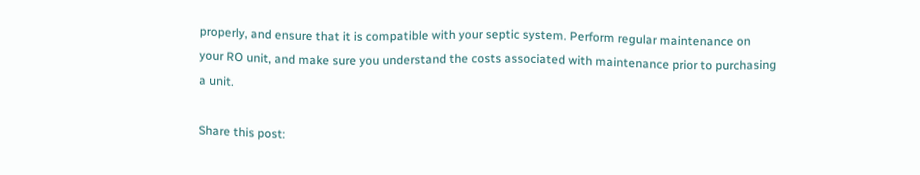properly, and ensure that it is compatible with your septic system. Perform regular maintenance on your RO unit, and make sure you understand the costs associated with maintenance prior to purchasing a unit.

Share this post: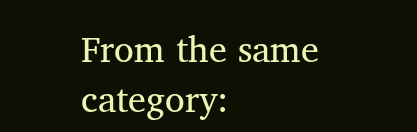From the same category: